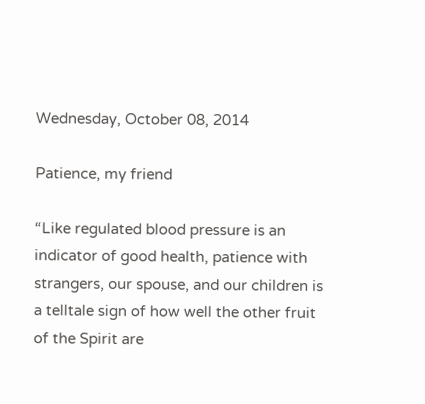Wednesday, October 08, 2014

Patience, my friend

“Like regulated blood pressure is an indicator of good health, patience with strangers, our spouse, and our children is a telltale sign of how well the other fruit of the Spirit are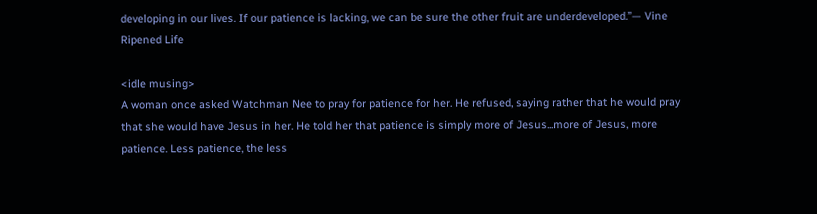developing in our lives. If our patience is lacking, we can be sure the other fruit are underdeveloped.”— Vine Ripened Life

<idle musing>
A woman once asked Watchman Nee to pray for patience for her. He refused, saying rather that he would pray that she would have Jesus in her. He told her that patience is simply more of Jesus...more of Jesus, more patience. Less patience, the less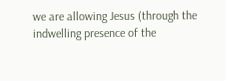we are allowing Jesus (through the indwelling presence of the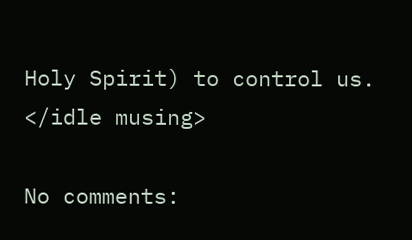Holy Spirit) to control us.
</idle musing>

No comments: